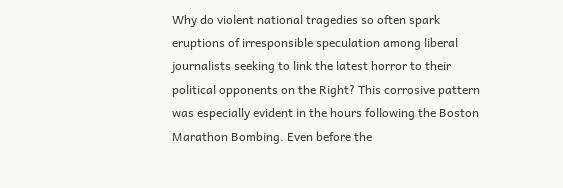Why do violent national tragedies so often spark eruptions of irresponsible speculation among liberal journalists seeking to link the latest horror to their political opponents on the Right? This corrosive pattern was especially evident in the hours following the Boston Marathon Bombing. Even before the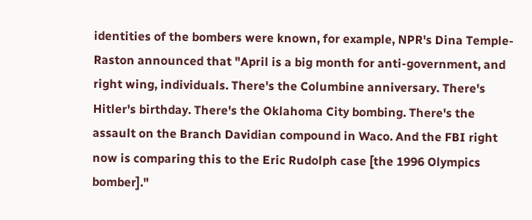identities of the bombers were known, for example, NPR's Dina Temple-Raston announced that "April is a big month for anti-government, and right wing, individuals. There's the Columbine anniversary. There's Hitler's birthday. There's the Oklahoma City bombing. There's the assault on the Branch Davidian compound in Waco. And the FBI right now is comparing this to the Eric Rudolph case [the 1996 Olympics bomber]."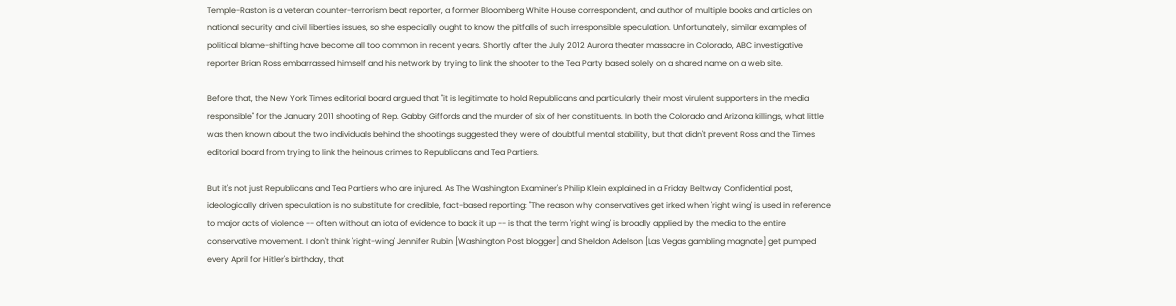Temple-Raston is a veteran counter-terrorism beat reporter, a former Bloomberg White House correspondent, and author of multiple books and articles on national security and civil liberties issues, so she especially ought to know the pitfalls of such irresponsible speculation. Unfortunately, similar examples of political blame-shifting have become all too common in recent years. Shortly after the July 2012 Aurora theater massacre in Colorado, ABC investigative reporter Brian Ross embarrassed himself and his network by trying to link the shooter to the Tea Party based solely on a shared name on a web site.

Before that, the New York Times editorial board argued that "it is legitimate to hold Republicans and particularly their most virulent supporters in the media responsible" for the January 2011 shooting of Rep. Gabby Giffords and the murder of six of her constituents. In both the Colorado and Arizona killings, what little was then known about the two individuals behind the shootings suggested they were of doubtful mental stability, but that didn't prevent Ross and the Times editorial board from trying to link the heinous crimes to Republicans and Tea Partiers.

But it's not just Republicans and Tea Partiers who are injured. As The Washington Examiner's Philip Klein explained in a Friday Beltway Confidential post, ideologically driven speculation is no substitute for credible, fact-based reporting: "The reason why conservatives get irked when 'right wing' is used in reference to major acts of violence -- often without an iota of evidence to back it up -- is that the term 'right wing' is broadly applied by the media to the entire conservative movement. I don't think 'right-wing' Jennifer Rubin [Washington Post blogger] and Sheldon Adelson [Las Vegas gambling magnate] get pumped every April for Hitler's birthday, that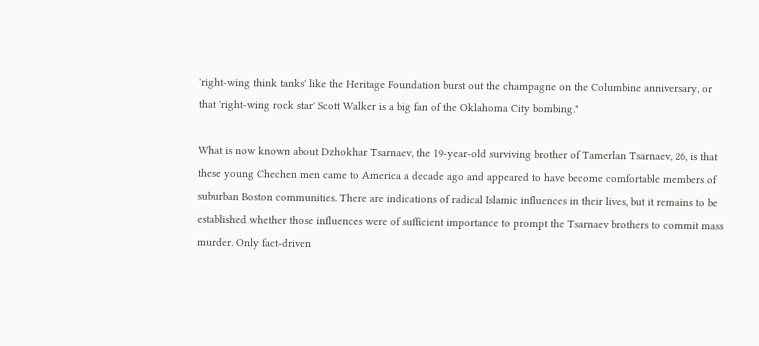'right-wing think tanks' like the Heritage Foundation burst out the champagne on the Columbine anniversary, or that 'right-wing rock star' Scott Walker is a big fan of the Oklahoma City bombing."

What is now known about Dzhokhar Tsarnaev, the 19-year-old surviving brother of Tamerlan Tsarnaev, 26, is that these young Chechen men came to America a decade ago and appeared to have become comfortable members of suburban Boston communities. There are indications of radical Islamic influences in their lives, but it remains to be established whether those influences were of sufficient importance to prompt the Tsarnaev brothers to commit mass murder. Only fact-driven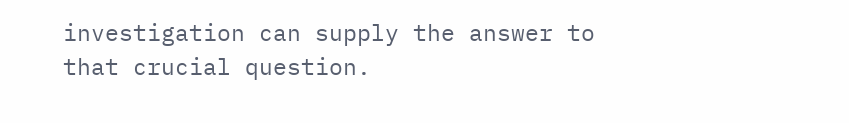investigation can supply the answer to that crucial question.